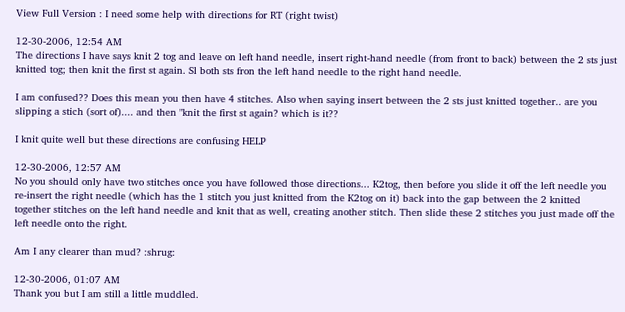View Full Version : I need some help with directions for RT (right twist)

12-30-2006, 12:54 AM
The directions I have says knit 2 tog and leave on left hand needle, insert right-hand needle (from front to back) between the 2 sts just knitted tog; then knit the first st again. Sl both sts fron the left hand needle to the right hand needle.

I am confused?? Does this mean you then have 4 stitches. Also when saying insert between the 2 sts just knitted together.. are you slipping a stich (sort of).... and then "knit the first st again? which is it??

I knit quite well but these directions are confusing HELP

12-30-2006, 12:57 AM
No you should only have two stitches once you have followed those directions... K2tog, then before you slide it off the left needle you re-insert the right needle (which has the 1 stitch you just knitted from the K2tog on it) back into the gap between the 2 knitted together stitches on the left hand needle and knit that as well, creating another stitch. Then slide these 2 stitches you just made off the left needle onto the right.

Am I any clearer than mud? :shrug:

12-30-2006, 01:07 AM
Thank you but I am still a little muddled.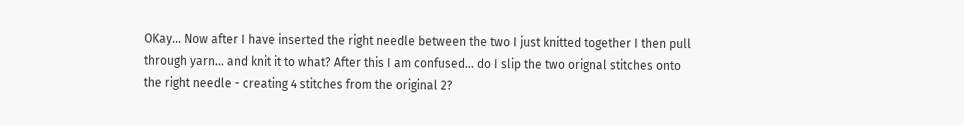OKay... Now after I have inserted the right needle between the two I just knitted together I then pull through yarn... and knit it to what? After this I am confused... do I slip the two orignal stitches onto the right needle - creating 4 stitches from the original 2?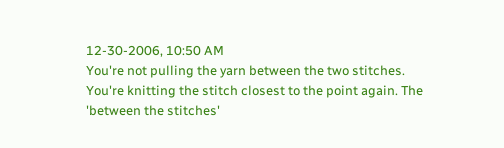12-30-2006, 10:50 AM
You're not pulling the yarn between the two stitches. You're knitting the stitch closest to the point again. The 'between the stitches'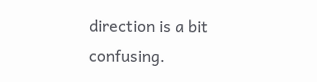direction is a bit confusing.